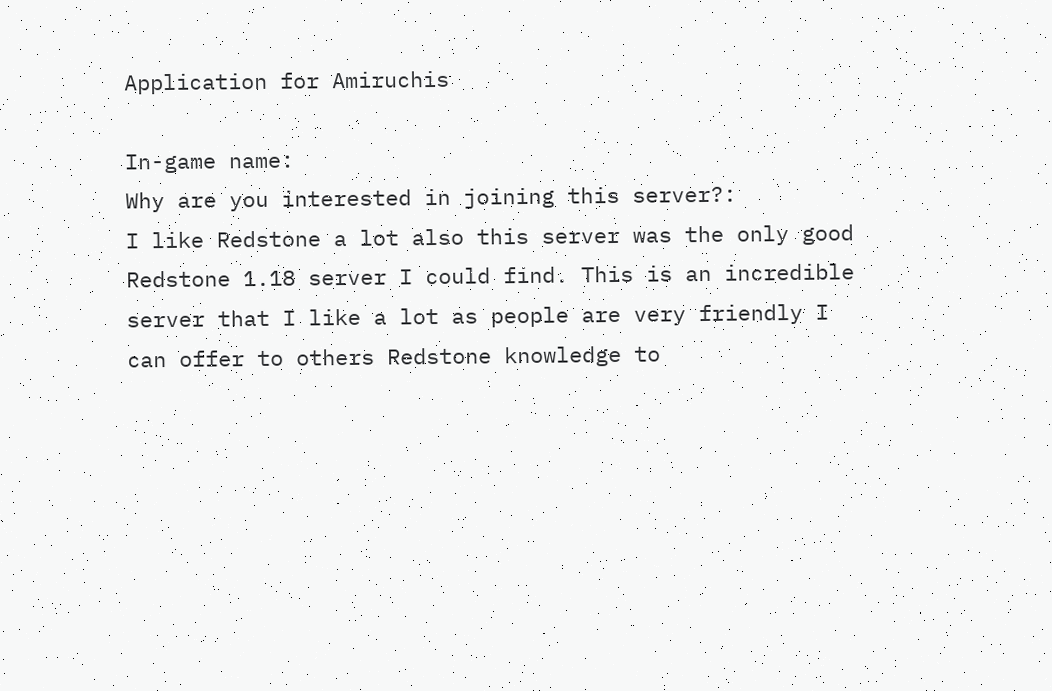Application for Amiruchis

In-game name:
Why are you interested in joining this server?:
I like Redstone a lot also this server was the only good Redstone 1.18 server I could find. This is an incredible server that I like a lot as people are very friendly I can offer to others Redstone knowledge to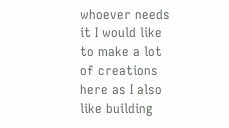whoever needs it I would like to make a lot of creations here as I also like building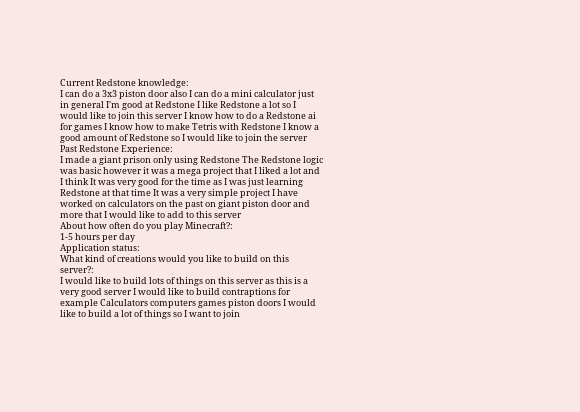Current Redstone knowledge:
I can do a 3x3 piston door also I can do a mini calculator just in general I'm good at Redstone I like Redstone a lot so I would like to join this server I know how to do a Redstone ai for games I know how to make Tetris with Redstone I know a good amount of Redstone so I would like to join the server
Past Redstone Experience:
I made a giant prison only using Redstone The Redstone logic was basic however it was a mega project that I liked a lot and I think It was very good for the time as I was just learning Redstone at that time It was a very simple project I have worked on calculators on the past on giant piston door and more that I would like to add to this server
About how often do you play Minecraft?:
1-5 hours per day
Application status:
What kind of creations would you like to build on this server?:
I would like to build lots of things on this server as this is a very good server I would like to build contraptions for example Calculators computers games piston doors I would like to build a lot of things so I want to join